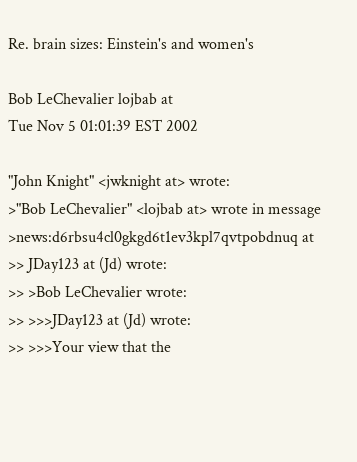Re. brain sizes: Einstein's and women's

Bob LeChevalier lojbab at
Tue Nov 5 01:01:39 EST 2002

"John Knight" <jwknight at> wrote:
>"Bob LeChevalier" <lojbab at> wrote in message
>news:d6rbsu4cl0gkgd6t1ev3kpl7qvtpobdnuq at
>> JDay123 at (Jd) wrote:
>> >Bob LeChevalier wrote:
>> >>>JDay123 at (Jd) wrote:
>> >>>Your view that the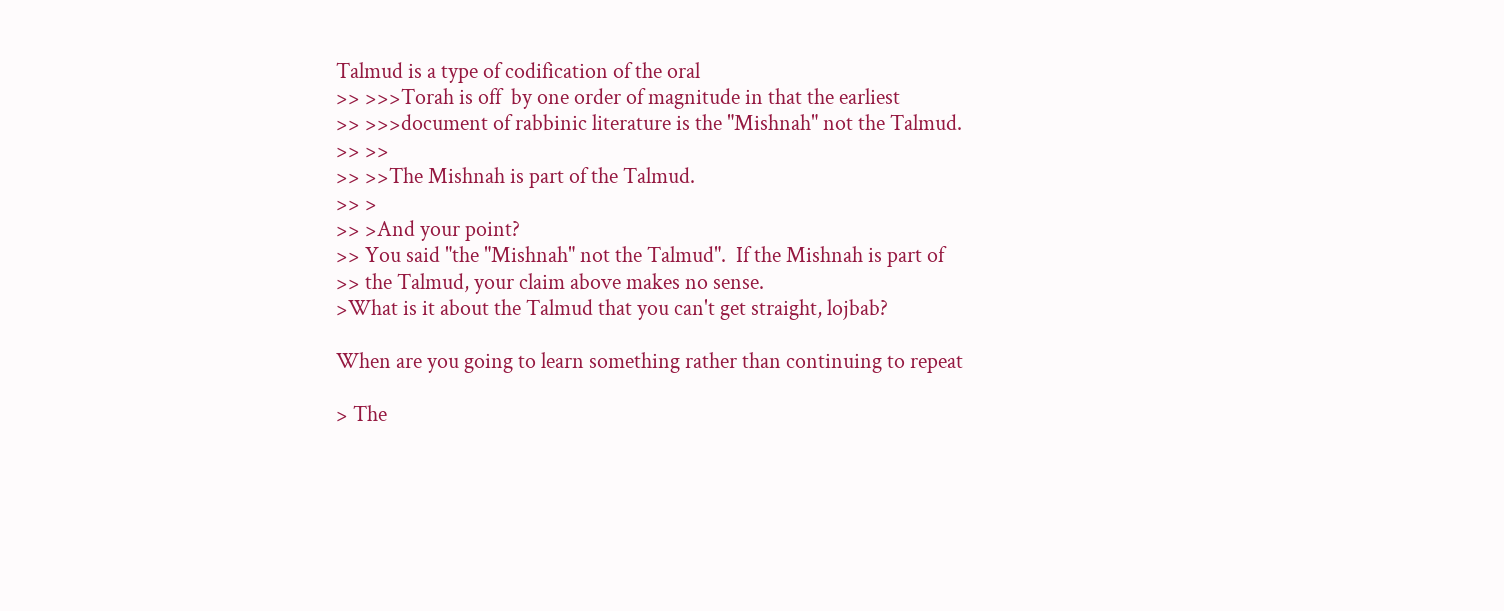Talmud is a type of codification of the oral
>> >>>Torah is off  by one order of magnitude in that the earliest
>> >>>document of rabbinic literature is the "Mishnah" not the Talmud.
>> >>
>> >>The Mishnah is part of the Talmud.
>> >
>> >And your point?
>> You said "the "Mishnah" not the Talmud".  If the Mishnah is part of
>> the Talmud, your claim above makes no sense.
>What is it about the Talmud that you can't get straight, lojbab?

When are you going to learn something rather than continuing to repeat

> The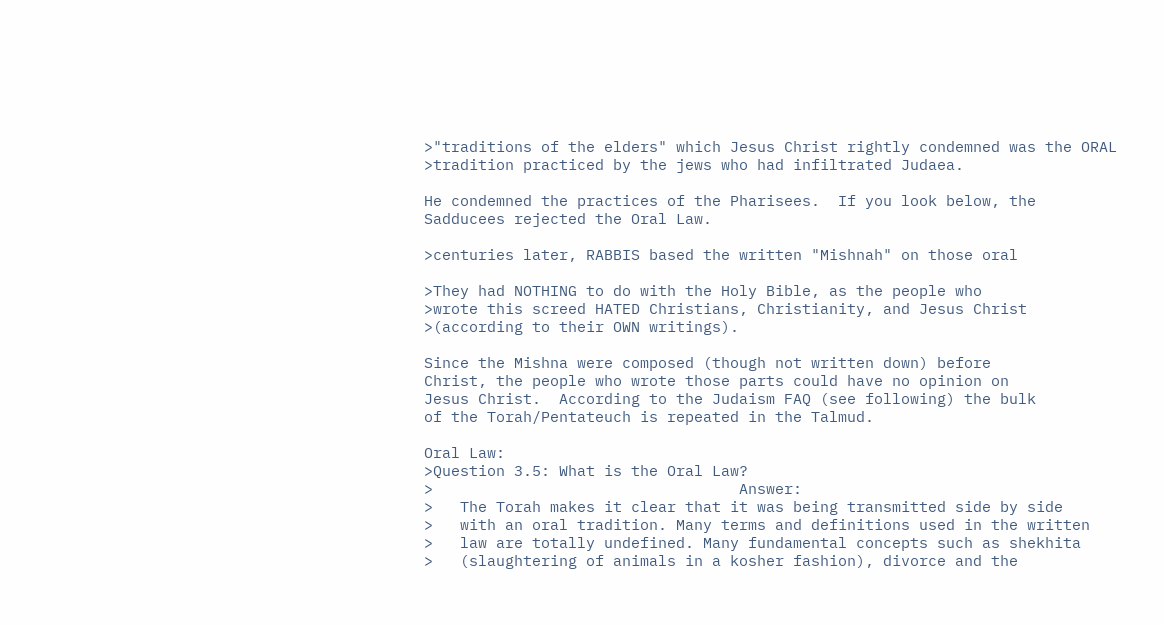>"traditions of the elders" which Jesus Christ rightly condemned was the ORAL
>tradition practiced by the jews who had infiltrated Judaea.

He condemned the practices of the Pharisees.  If you look below, the
Sadducees rejected the Oral Law.

>centuries later, RABBIS based the written "Mishnah" on those oral

>They had NOTHING to do with the Holy Bible, as the people who
>wrote this screed HATED Christians, Christianity, and Jesus Christ
>(according to their OWN writings).

Since the Mishna were composed (though not written down) before
Christ, the people who wrote those parts could have no opinion on
Jesus Christ.  According to the Judaism FAQ (see following) the bulk
of the Torah/Pentateuch is repeated in the Talmud.

Oral Law:
>Question 3.5: What is the Oral Law?
>                                  Answer:
>   The Torah makes it clear that it was being transmitted side by side
>   with an oral tradition. Many terms and definitions used in the written
>   law are totally undefined. Many fundamental concepts such as shekhita
>   (slaughtering of animals in a kosher fashion), divorce and the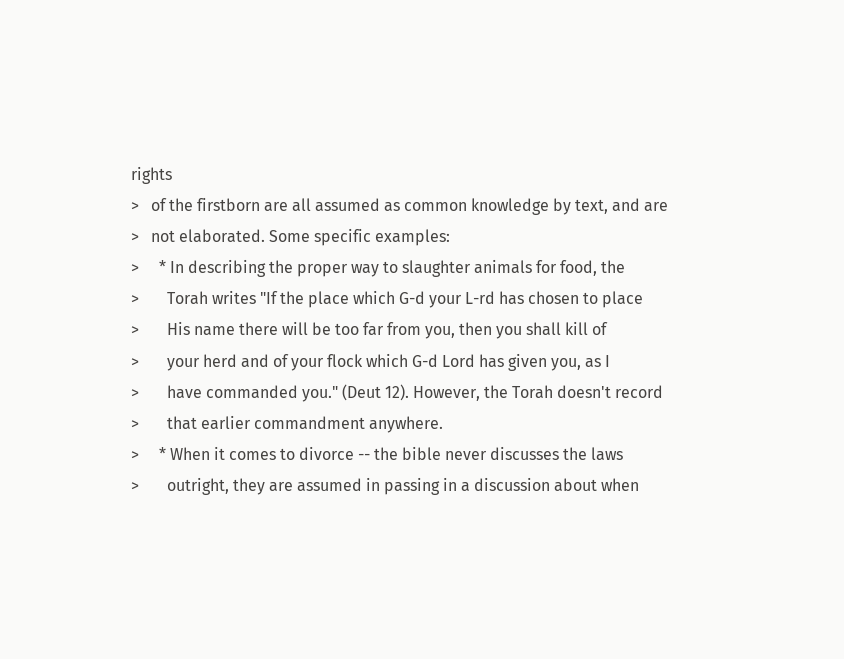rights
>   of the firstborn are all assumed as common knowledge by text, and are
>   not elaborated. Some specific examples:
>     * In describing the proper way to slaughter animals for food, the
>       Torah writes "If the place which G-d your L-rd has chosen to place
>       His name there will be too far from you, then you shall kill of
>       your herd and of your flock which G-d Lord has given you, as I
>       have commanded you." (Deut 12). However, the Torah doesn't record
>       that earlier commandment anywhere.
>     * When it comes to divorce -- the bible never discusses the laws
>       outright, they are assumed in passing in a discussion about when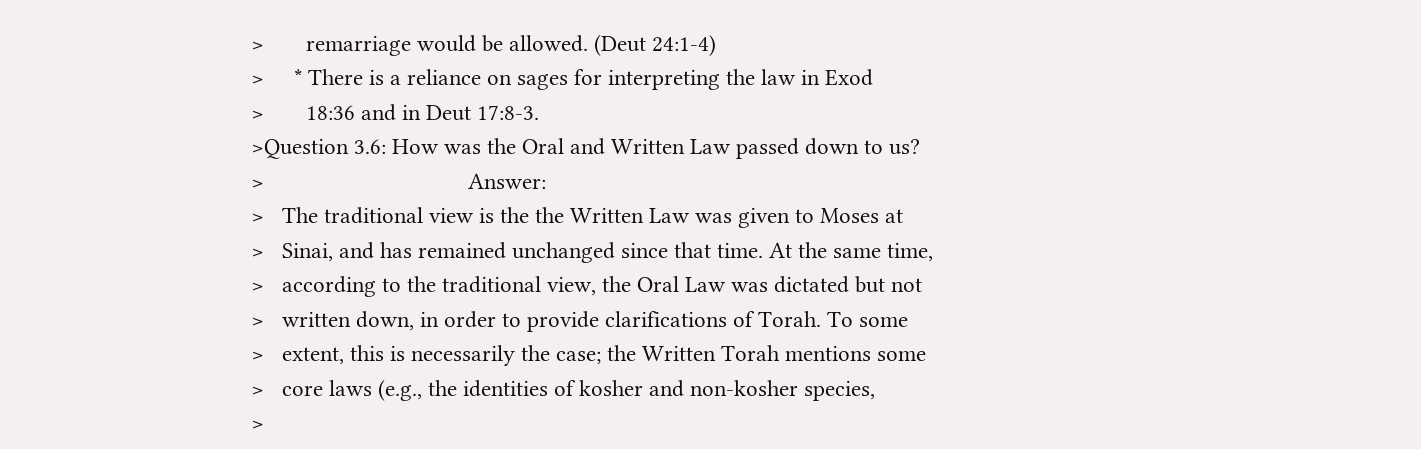>       remarriage would be allowed. (Deut 24:1-4)
>     * There is a reliance on sages for interpreting the law in Exod
>       18:36 and in Deut 17:8-3.
>Question 3.6: How was the Oral and Written Law passed down to us?
>                                  Answer:
>   The traditional view is the the Written Law was given to Moses at
>   Sinai, and has remained unchanged since that time. At the same time,
>   according to the traditional view, the Oral Law was dictated but not
>   written down, in order to provide clarifications of Torah. To some
>   extent, this is necessarily the case; the Written Torah mentions some
>   core laws (e.g., the identities of kosher and non-kosher species,
>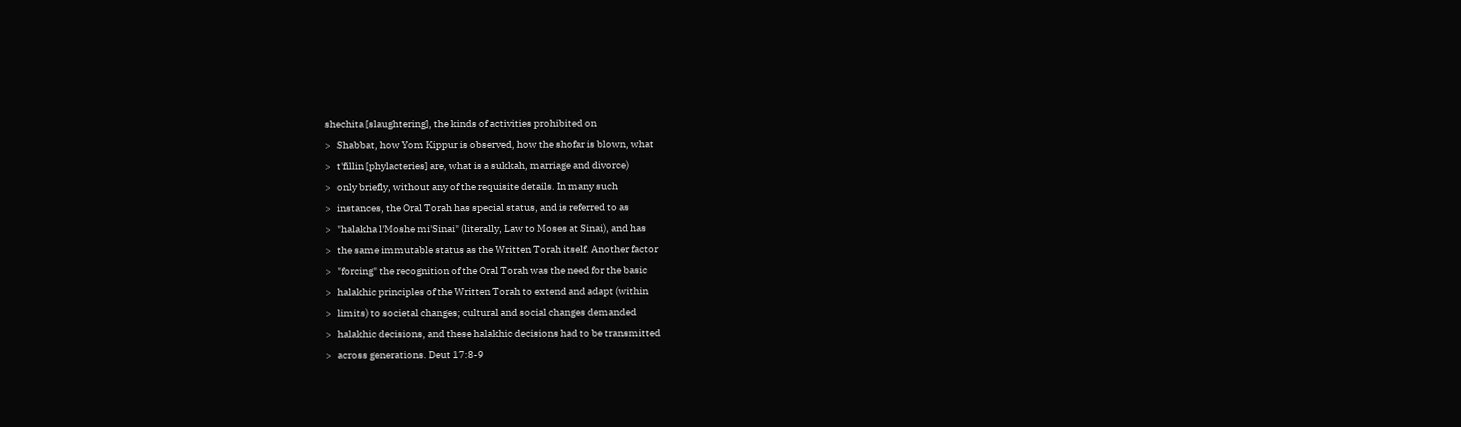shechita [slaughtering], the kinds of activities prohibited on
>   Shabbat, how Yom Kippur is observed, how the shofar is blown, what
>   t'fillin [phylacteries] are, what is a sukkah, marriage and divorce)
>   only briefly, without any of the requisite details. In many such
>   instances, the Oral Torah has special status, and is referred to as
>   "halakha l'Moshe mi'Sinai" (literally, Law to Moses at Sinai), and has
>   the same immutable status as the Written Torah itself. Another factor
>   "forcing" the recognition of the Oral Torah was the need for the basic
>   halakhic principles of the Written Torah to extend and adapt (within
>   limits) to societal changes; cultural and social changes demanded
>   halakhic decisions, and these halakhic decisions had to be transmitted
>   across generations. Deut 17:8-9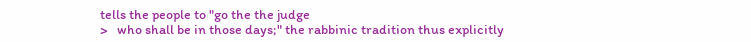tells the people to "go the the judge
>   who shall be in those days;" the rabbinic tradition thus explicitly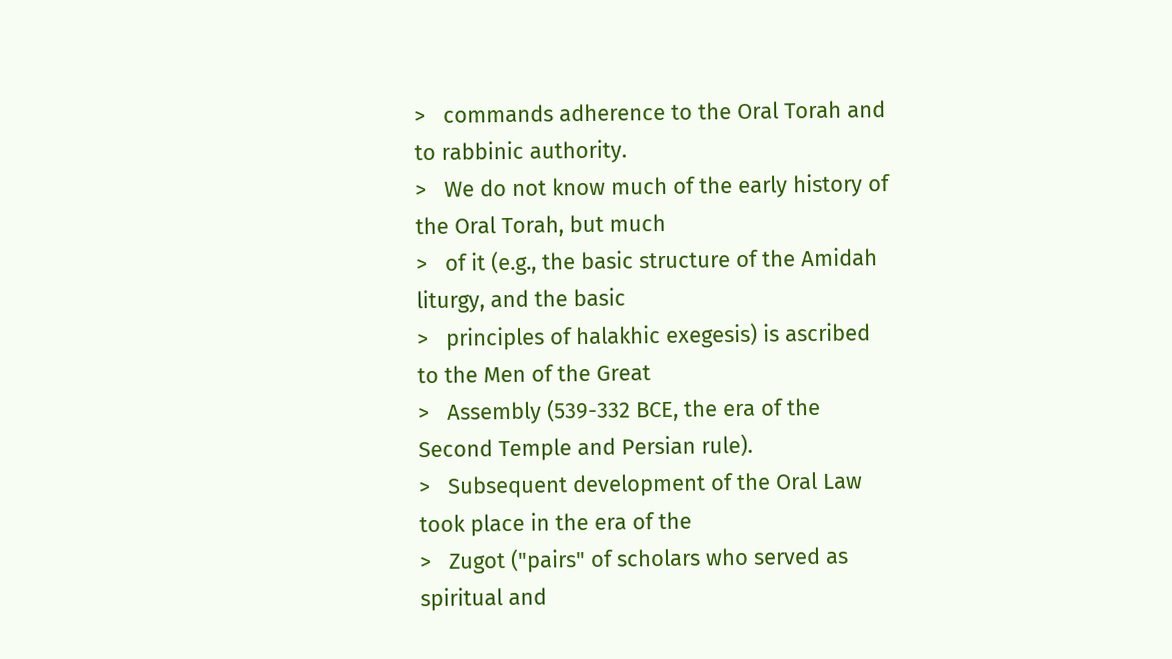>   commands adherence to the Oral Torah and to rabbinic authority.
>   We do not know much of the early history of the Oral Torah, but much
>   of it (e.g., the basic structure of the Amidah liturgy, and the basic
>   principles of halakhic exegesis) is ascribed to the Men of the Great
>   Assembly (539-332 BCE, the era of the Second Temple and Persian rule).
>   Subsequent development of the Oral Law took place in the era of the
>   Zugot ("pairs" of scholars who served as spiritual and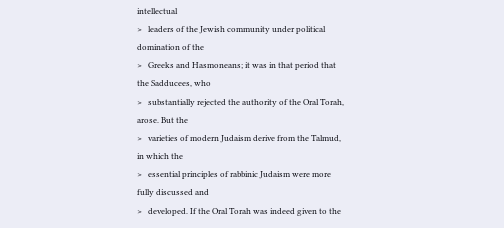intellectual
>   leaders of the Jewish community under political domination of the
>   Greeks and Hasmoneans; it was in that period that the Sadducees, who
>   substantially rejected the authority of the Oral Torah, arose. But the
>   varieties of modern Judaism derive from the Talmud, in which the
>   essential principles of rabbinic Judaism were more fully discussed and
>   developed. If the Oral Torah was indeed given to the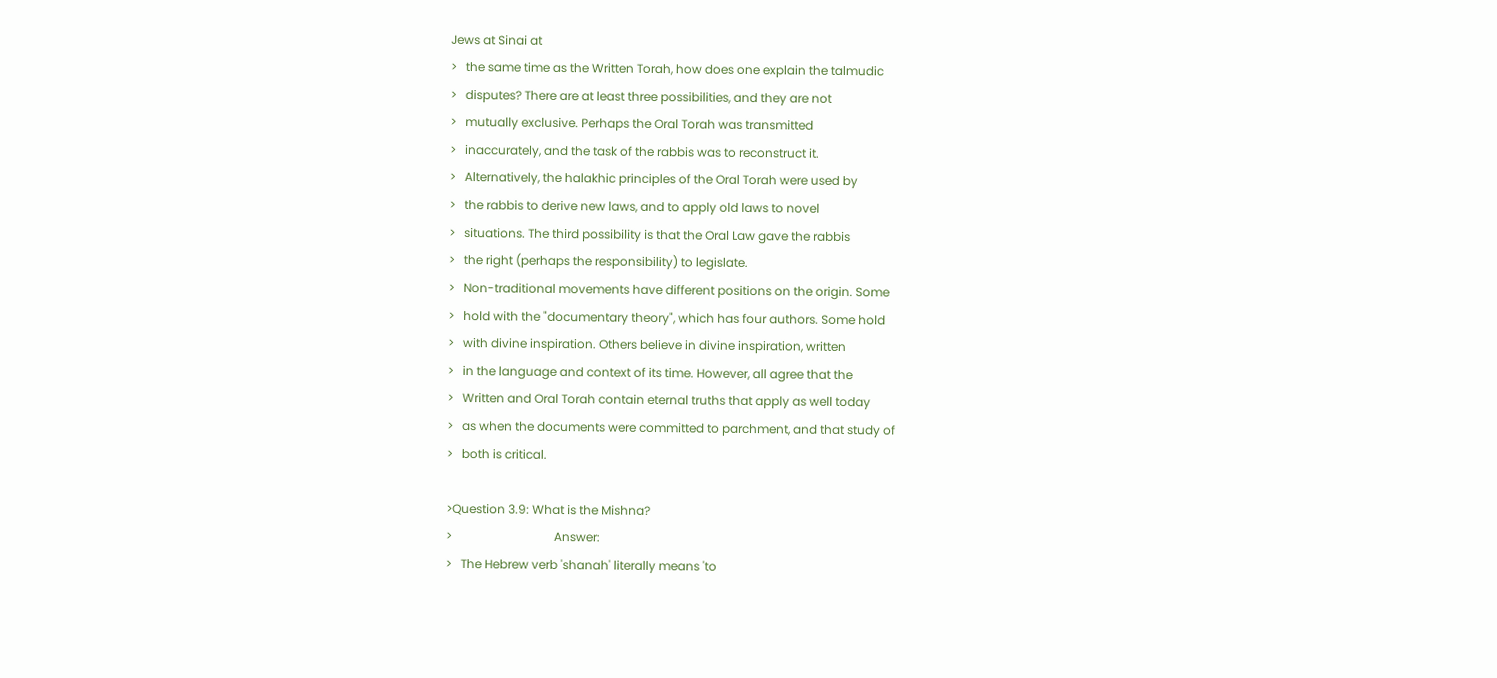Jews at Sinai at
>   the same time as the Written Torah, how does one explain the talmudic
>   disputes? There are at least three possibilities, and they are not
>   mutually exclusive. Perhaps the Oral Torah was transmitted
>   inaccurately, and the task of the rabbis was to reconstruct it.
>   Alternatively, the halakhic principles of the Oral Torah were used by
>   the rabbis to derive new laws, and to apply old laws to novel
>   situations. The third possibility is that the Oral Law gave the rabbis
>   the right (perhaps the responsibility) to legislate.
>   Non-traditional movements have different positions on the origin. Some
>   hold with the "documentary theory", which has four authors. Some hold
>   with divine inspiration. Others believe in divine inspiration, written
>   in the language and context of its time. However, all agree that the
>   Written and Oral Torah contain eternal truths that apply as well today
>   as when the documents were committed to parchment, and that study of
>   both is critical.

>Question 3.9: What is the Mishna?
>                                  Answer:
>   The Hebrew verb 'shanah' literally means 'to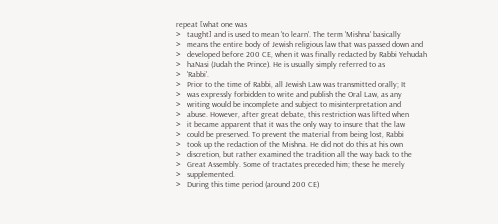repeat [what one was
>   taught] and is used to mean 'to learn'. The term 'Mishna' basically
>   means the entire body of Jewish religious law that was passed down and
>   developed before 200 CE, when it was finally redacted by Rabbi Yehudah
>   haNasi (Judah the Prince). He is usually simply referred to as
>   'Rabbi'.
>   Prior to the time of Rabbi, all Jewish Law was transmitted orally; It
>   was expressly forbidden to write and publish the Oral Law, as any
>   writing would be incomplete and subject to misinterpretation and
>   abuse. However, after great debate, this restriction was lifted when
>   it became apparent that it was the only way to insure that the law
>   could be preserved. To prevent the material from being lost, Rabbi
>   took up the redaction of the Mishna. He did not do this at his own
>   discretion, but rather examined the tradition all the way back to the
>   Great Assembly. Some of tractates preceded him; these he merely
>   supplemented.
>   During this time period (around 200 CE)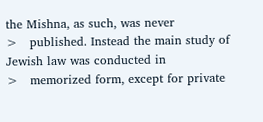the Mishna, as such, was never
>   published. Instead the main study of Jewish law was conducted in
>   memorized form, except for private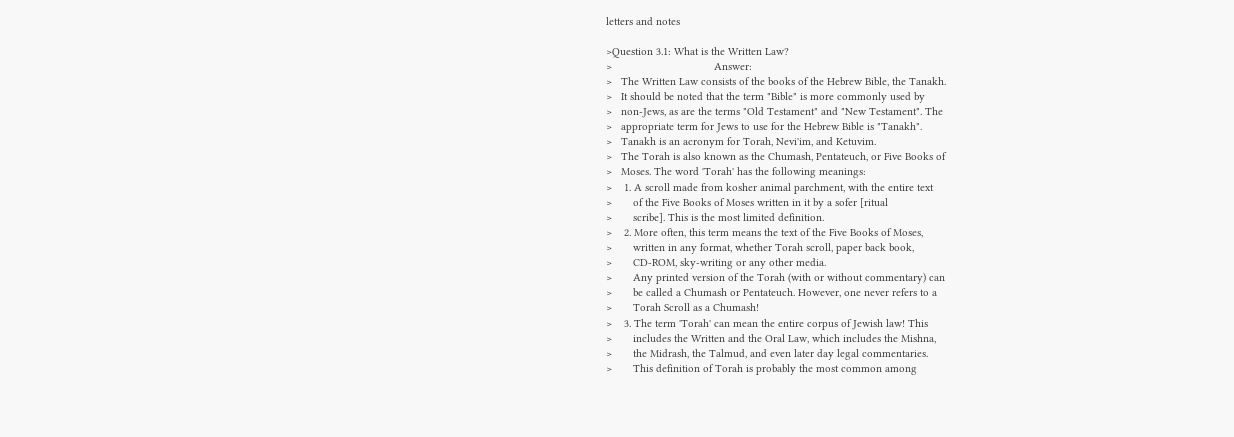letters and notes

>Question 3.1: What is the Written Law?
>                                  Answer:
>   The Written Law consists of the books of the Hebrew Bible, the Tanakh.
>   It should be noted that the term "Bible" is more commonly used by
>   non-Jews, as are the terms "Old Testament" and "New Testament". The
>   appropriate term for Jews to use for the Hebrew Bible is "Tanakh".
>   Tanakh is an acronym for Torah, Nevi'im, and Ketuvim.
>   The Torah is also known as the Chumash, Pentateuch, or Five Books of
>   Moses. The word 'Torah' has the following meanings:
>    1. A scroll made from kosher animal parchment, with the entire text
>       of the Five Books of Moses written in it by a sofer [ritual
>       scribe]. This is the most limited definition.
>    2. More often, this term means the text of the Five Books of Moses,
>       written in any format, whether Torah scroll, paper back book,
>       CD-ROM, sky-writing or any other media.
>       Any printed version of the Torah (with or without commentary) can
>       be called a Chumash or Pentateuch. However, one never refers to a
>       Torah Scroll as a Chumash!
>    3. The term 'Torah' can mean the entire corpus of Jewish law! This
>       includes the Written and the Oral Law, which includes the Mishna,
>       the Midrash, the Talmud, and even later day legal commentaries.
>       This definition of Torah is probably the most common among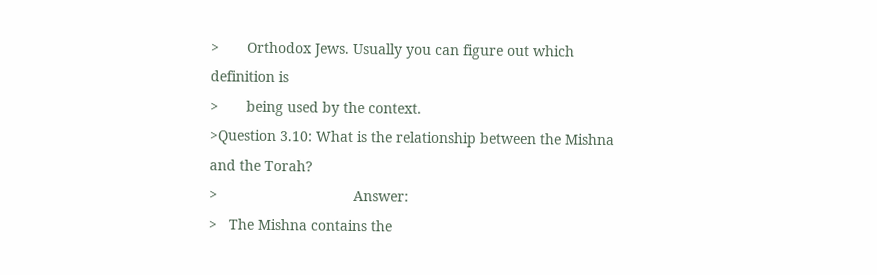>       Orthodox Jews. Usually you can figure out which definition is
>       being used by the context.
>Question 3.10: What is the relationship between the Mishna and the Torah?
>                                  Answer:
>   The Mishna contains the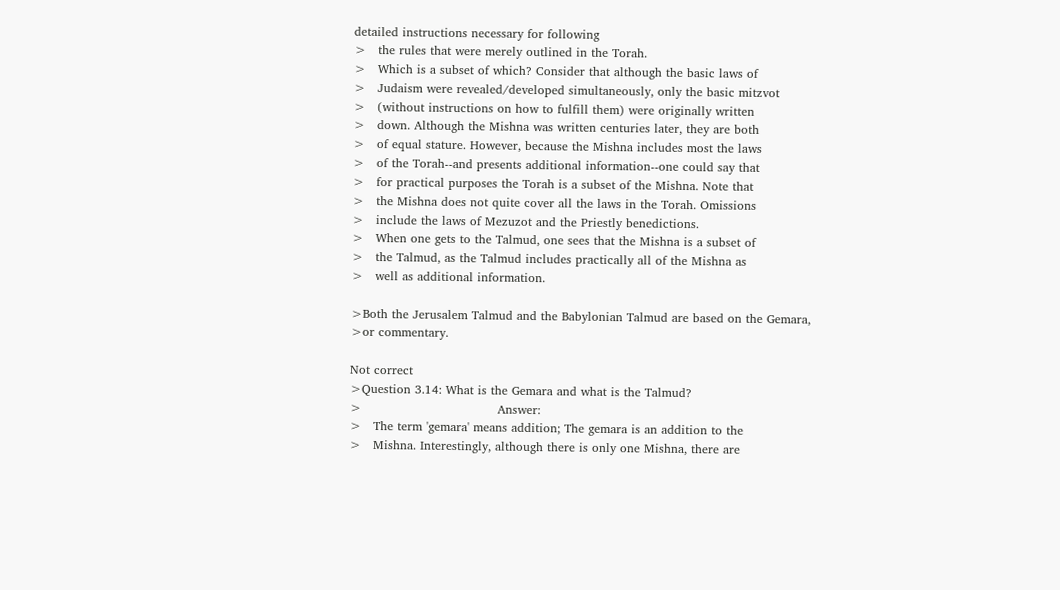detailed instructions necessary for following
>   the rules that were merely outlined in the Torah.
>   Which is a subset of which? Consider that although the basic laws of
>   Judaism were revealed/developed simultaneously, only the basic mitzvot
>   (without instructions on how to fulfill them) were originally written
>   down. Although the Mishna was written centuries later, they are both
>   of equal stature. However, because the Mishna includes most the laws
>   of the Torah--and presents additional information--one could say that
>   for practical purposes the Torah is a subset of the Mishna. Note that
>   the Mishna does not quite cover all the laws in the Torah. Omissions
>   include the laws of Mezuzot and the Priestly benedictions.
>   When one gets to the Talmud, one sees that the Mishna is a subset of
>   the Talmud, as the Talmud includes practically all of the Mishna as
>   well as additional information.

>Both the Jerusalem Talmud and the Babylonian Talmud are based on the Gemara,
>or commentary.

Not correct
>Question 3.14: What is the Gemara and what is the Talmud?
>                                  Answer:
>   The term 'gemara' means addition; The gemara is an addition to the
>   Mishna. Interestingly, although there is only one Mishna, there are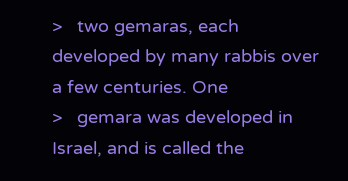>   two gemaras, each developed by many rabbis over a few centuries. One
>   gemara was developed in Israel, and is called the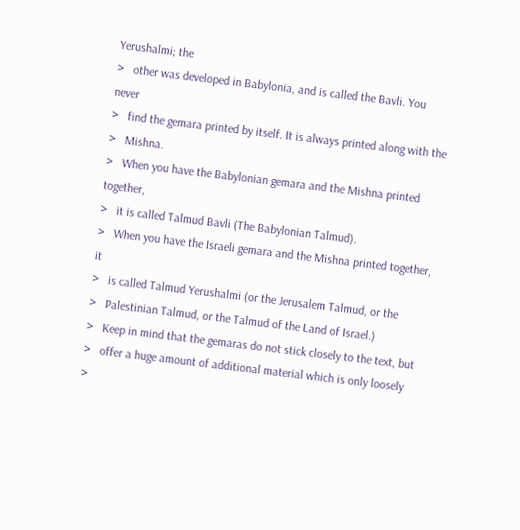Yerushalmi; the
>   other was developed in Babylonia, and is called the Bavli. You never
>   find the gemara printed by itself. It is always printed along with the
>   Mishna.
>   When you have the Babylonian gemara and the Mishna printed together,
>   it is called Talmud Bavli (The Babylonian Talmud).
>   When you have the Israeli gemara and the Mishna printed together, it
>   is called Talmud Yerushalmi (or the Jerusalem Talmud, or the
>   Palestinian Talmud, or the Talmud of the Land of Israel.)
>   Keep in mind that the gemaras do not stick closely to the text, but
>   offer a huge amount of additional material which is only loosely
>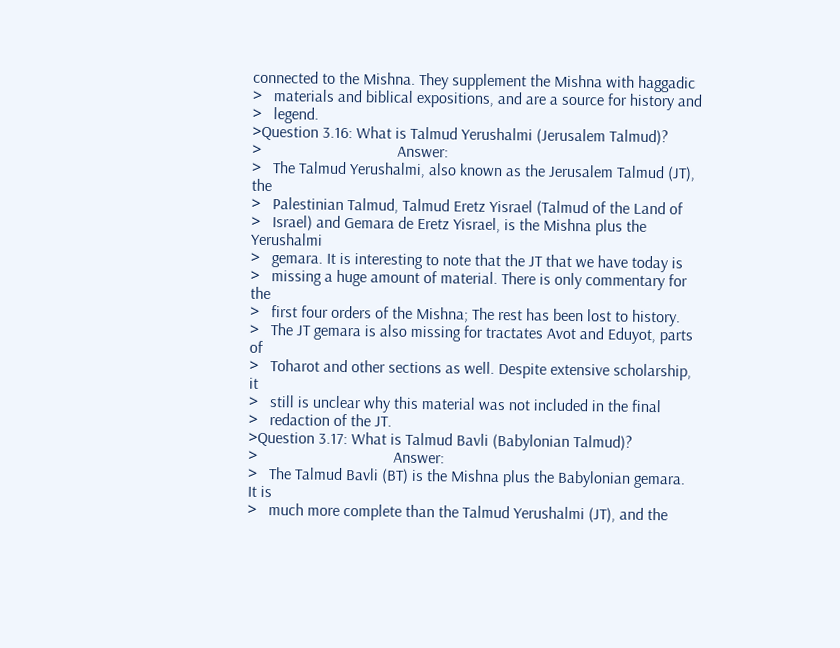connected to the Mishna. They supplement the Mishna with haggadic
>   materials and biblical expositions, and are a source for history and
>   legend.
>Question 3.16: What is Talmud Yerushalmi (Jerusalem Talmud)?
>                                  Answer:
>   The Talmud Yerushalmi, also known as the Jerusalem Talmud (JT), the
>   Palestinian Talmud, Talmud Eretz Yisrael (Talmud of the Land of
>   Israel) and Gemara de Eretz Yisrael, is the Mishna plus the Yerushalmi
>   gemara. It is interesting to note that the JT that we have today is
>   missing a huge amount of material. There is only commentary for the
>   first four orders of the Mishna; The rest has been lost to history.
>   The JT gemara is also missing for tractates Avot and Eduyot, parts of
>   Toharot and other sections as well. Despite extensive scholarship, it
>   still is unclear why this material was not included in the final
>   redaction of the JT.
>Question 3.17: What is Talmud Bavli (Babylonian Talmud)?
>                                  Answer:
>   The Talmud Bavli (BT) is the Mishna plus the Babylonian gemara. It is
>   much more complete than the Talmud Yerushalmi (JT), and the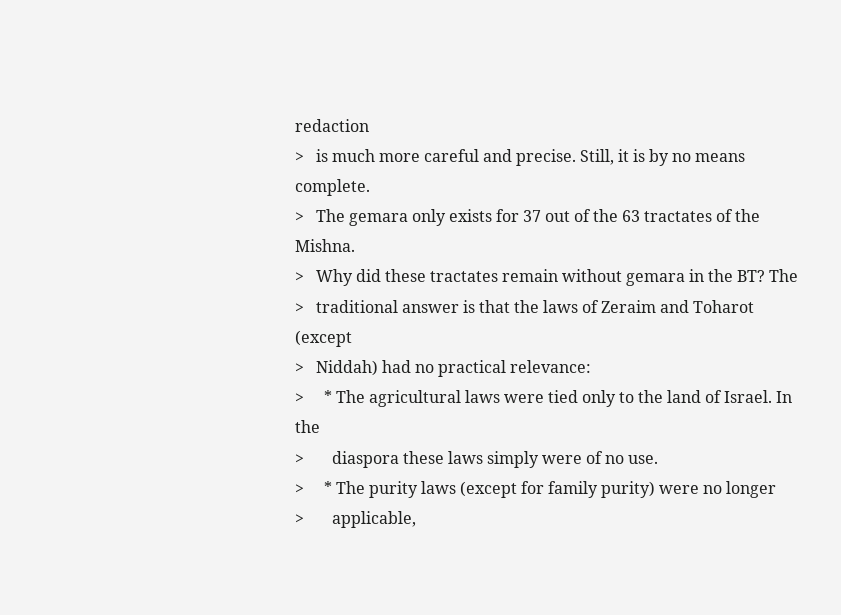redaction
>   is much more careful and precise. Still, it is by no means complete.
>   The gemara only exists for 37 out of the 63 tractates of the Mishna.
>   Why did these tractates remain without gemara in the BT? The
>   traditional answer is that the laws of Zeraim and Toharot (except
>   Niddah) had no practical relevance:
>     * The agricultural laws were tied only to the land of Israel. In the
>       diaspora these laws simply were of no use.
>     * The purity laws (except for family purity) were no longer
>       applicable,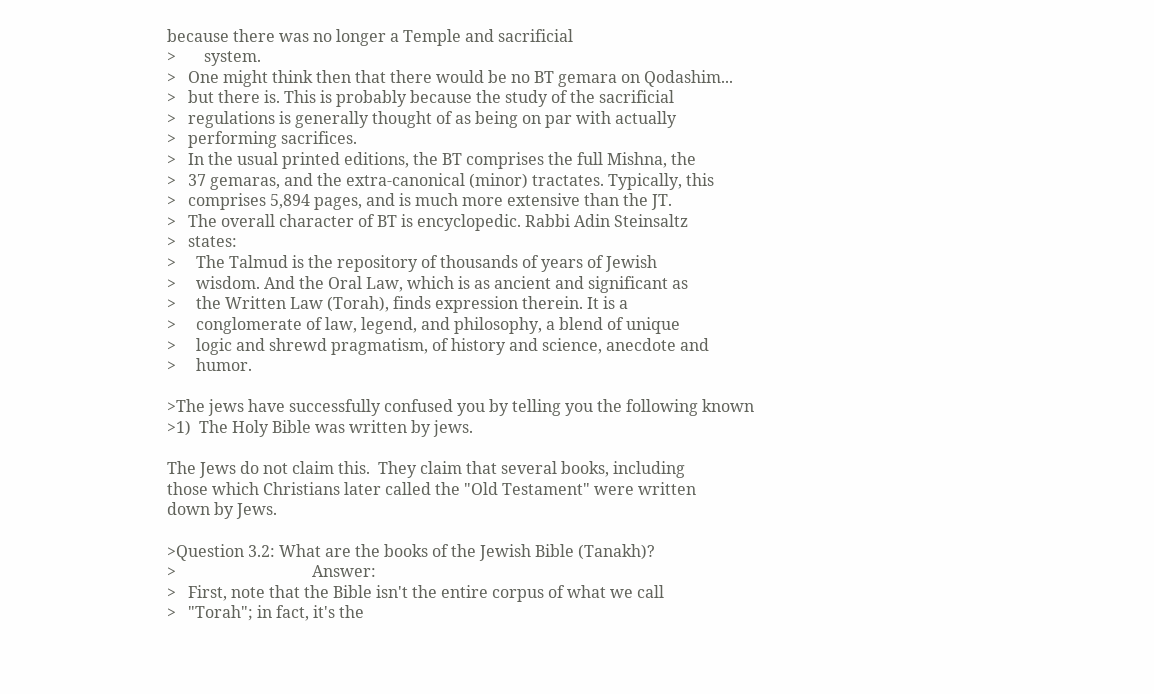because there was no longer a Temple and sacrificial
>       system.
>   One might think then that there would be no BT gemara on Qodashim...
>   but there is. This is probably because the study of the sacrificial
>   regulations is generally thought of as being on par with actually
>   performing sacrifices.
>   In the usual printed editions, the BT comprises the full Mishna, the
>   37 gemaras, and the extra-canonical (minor) tractates. Typically, this
>   comprises 5,894 pages, and is much more extensive than the JT.
>   The overall character of BT is encyclopedic. Rabbi Adin Steinsaltz
>   states:
>     The Talmud is the repository of thousands of years of Jewish
>     wisdom. And the Oral Law, which is as ancient and significant as
>     the Written Law (Torah), finds expression therein. It is a
>     conglomerate of law, legend, and philosophy, a blend of unique
>     logic and shrewd pragmatism, of history and science, anecdote and
>     humor.

>The jews have successfully confused you by telling you the following known
>1)  The Holy Bible was written by jews.

The Jews do not claim this.  They claim that several books, including
those which Christians later called the "Old Testament" were written
down by Jews.

>Question 3.2: What are the books of the Jewish Bible (Tanakh)?
>                                  Answer:
>   First, note that the Bible isn't the entire corpus of what we call
>   "Torah"; in fact, it's the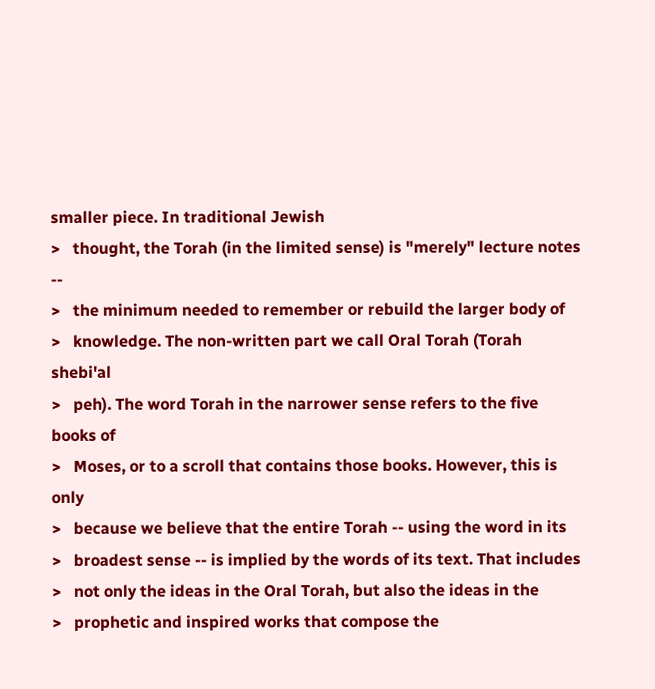smaller piece. In traditional Jewish
>   thought, the Torah (in the limited sense) is "merely" lecture notes --
>   the minimum needed to remember or rebuild the larger body of
>   knowledge. The non-written part we call Oral Torah (Torah shebi'al
>   peh). The word Torah in the narrower sense refers to the five books of
>   Moses, or to a scroll that contains those books. However, this is only
>   because we believe that the entire Torah -- using the word in its
>   broadest sense -- is implied by the words of its text. That includes
>   not only the ideas in the Oral Torah, but also the ideas in the
>   prophetic and inspired works that compose the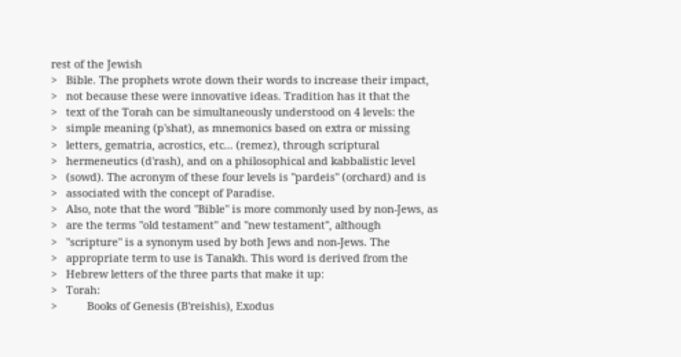rest of the Jewish
>   Bible. The prophets wrote down their words to increase their impact,
>   not because these were innovative ideas. Tradition has it that the
>   text of the Torah can be simultaneously understood on 4 levels: the
>   simple meaning (p'shat), as mnemonics based on extra or missing
>   letters, gematria, acrostics, etc... (remez), through scriptural
>   hermeneutics (d'rash), and on a philosophical and kabbalistic level
>   (sowd). The acronym of these four levels is "pardeis" (orchard) and is
>   associated with the concept of Paradise.
>   Also, note that the word "Bible" is more commonly used by non-Jews, as
>   are the terms "old testament" and "new testament", although
>   "scripture" is a synonym used by both Jews and non-Jews. The
>   appropriate term to use is Tanakh. This word is derived from the
>   Hebrew letters of the three parts that make it up:
>   Torah:
>          Books of Genesis (B'reishis), Exodus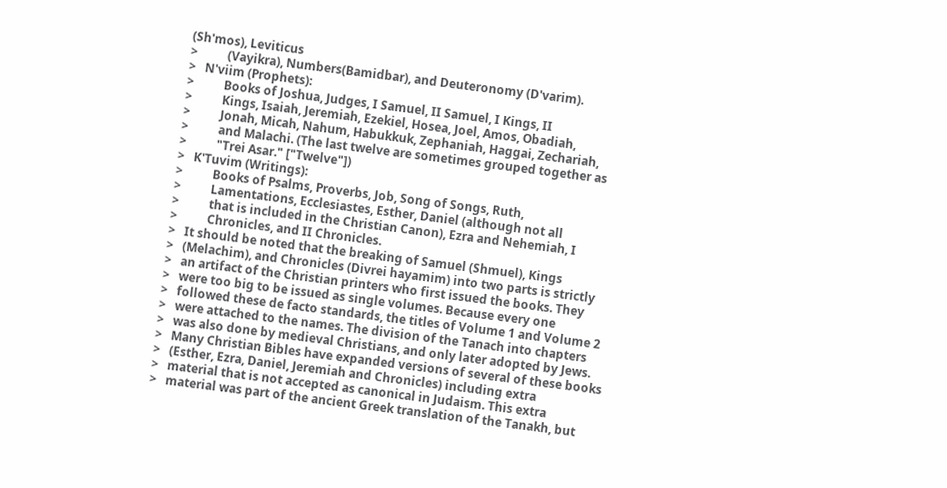(Sh'mos), Leviticus
>          (Vayikra), Numbers(Bamidbar), and Deuteronomy (D'varim).
>   N'viim (Prophets):
>          Books of Joshua, Judges, I Samuel, II Samuel, I Kings, II
>          Kings, Isaiah, Jeremiah, Ezekiel, Hosea, Joel, Amos, Obadiah,
>          Jonah, Micah, Nahum, Habukkuk, Zephaniah, Haggai, Zechariah,
>          and Malachi. (The last twelve are sometimes grouped together as
>          "Trei Asar." ["Twelve"])
>   K'Tuvim (Writings):
>          Books of Psalms, Proverbs, Job, Song of Songs, Ruth,
>          Lamentations, Ecclesiastes, Esther, Daniel (although not all
>          that is included in the Christian Canon), Ezra and Nehemiah, I
>          Chronicles, and II Chronicles.
>   It should be noted that the breaking of Samuel (Shmuel), Kings
>   (Melachim), and Chronicles (Divrei hayamim) into two parts is strictly
>   an artifact of the Christian printers who first issued the books. They
>   were too big to be issued as single volumes. Because every one
>   followed these de facto standards, the titles of Volume 1 and Volume 2
>   were attached to the names. The division of the Tanach into chapters
>   was also done by medieval Christians, and only later adopted by Jews.
>   Many Christian Bibles have expanded versions of several of these books
>   (Esther, Ezra, Daniel, Jeremiah and Chronicles) including extra
>   material that is not accepted as canonical in Judaism. This extra
>   material was part of the ancient Greek translation of the Tanakh, but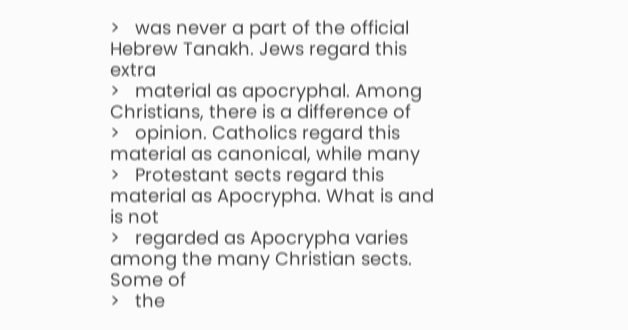>   was never a part of the official Hebrew Tanakh. Jews regard this extra
>   material as apocryphal. Among Christians, there is a difference of
>   opinion. Catholics regard this material as canonical, while many
>   Protestant sects regard this material as Apocrypha. What is and is not
>   regarded as Apocrypha varies among the many Christian sects. Some of
>   the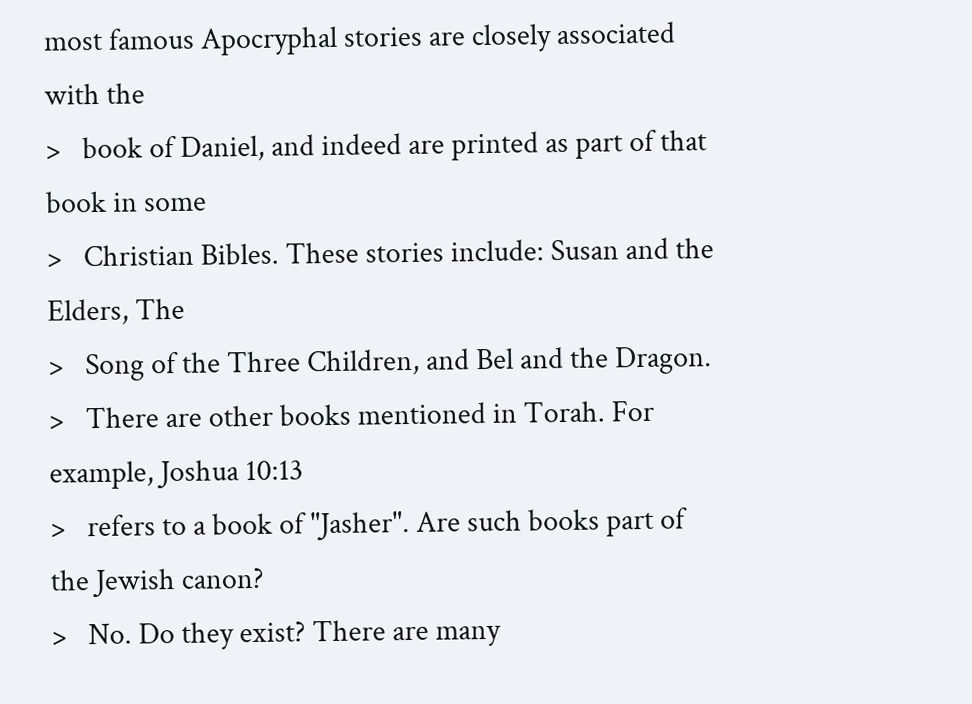most famous Apocryphal stories are closely associated with the
>   book of Daniel, and indeed are printed as part of that book in some
>   Christian Bibles. These stories include: Susan and the Elders, The
>   Song of the Three Children, and Bel and the Dragon.
>   There are other books mentioned in Torah. For example, Joshua 10:13
>   refers to a book of "Jasher". Are such books part of the Jewish canon?
>   No. Do they exist? There are many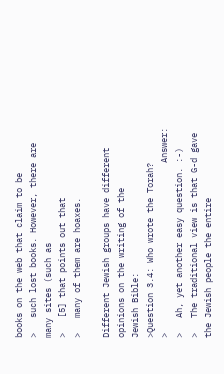books on the web that claim to be
>   such lost books. However, there are many sites (such as
>   [5] that points out that
>   many of them are hoaxes.

Different Jewish groups have different opinions on the writing of the
Jewish Bible:
>Question 3.4: Who wrote the Torah?
>                                  Answer:
>   Ah, yet another easy question. :-)
>   The traditional view is that G-d gave the Jewish people the entire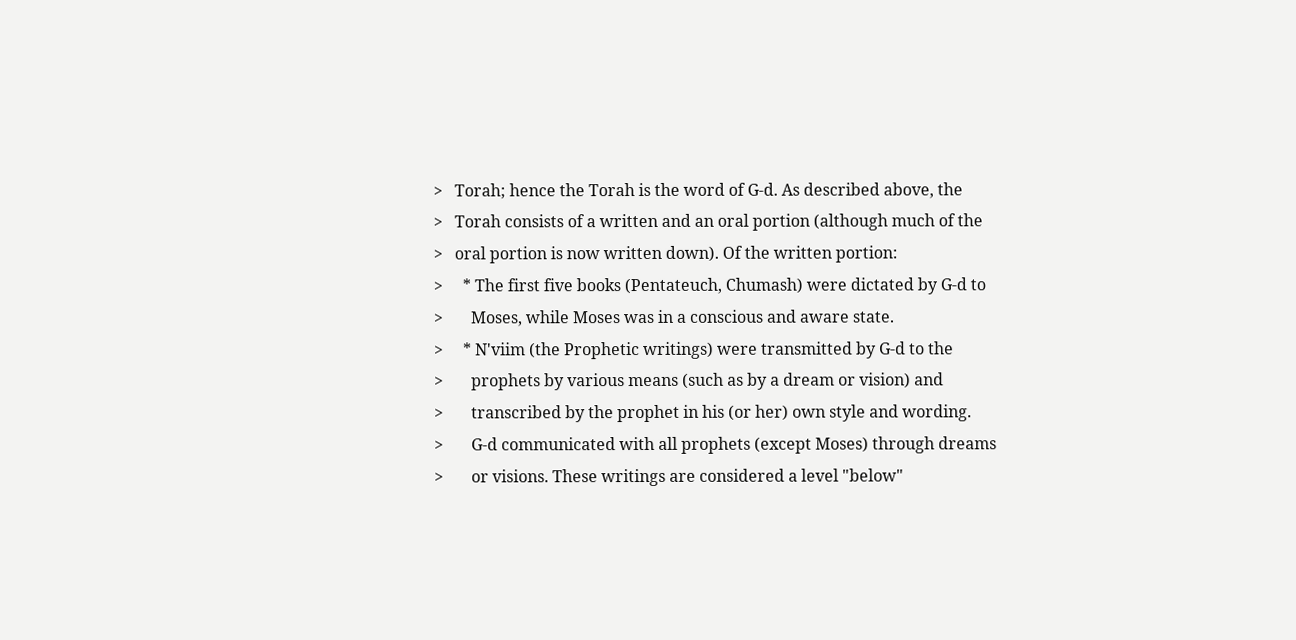>   Torah; hence the Torah is the word of G-d. As described above, the
>   Torah consists of a written and an oral portion (although much of the
>   oral portion is now written down). Of the written portion:
>     * The first five books (Pentateuch, Chumash) were dictated by G-d to
>       Moses, while Moses was in a conscious and aware state.
>     * N'viim (the Prophetic writings) were transmitted by G-d to the
>       prophets by various means (such as by a dream or vision) and
>       transcribed by the prophet in his (or her) own style and wording.
>       G-d communicated with all prophets (except Moses) through dreams
>       or visions. These writings are considered a level "below"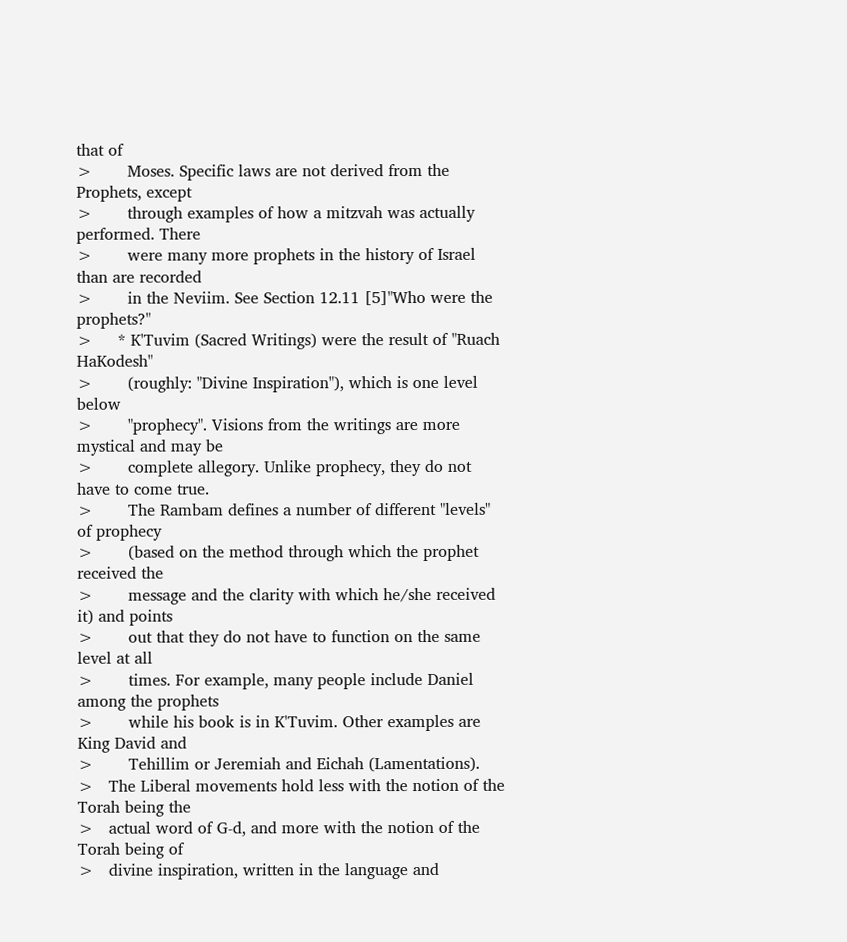that of
>       Moses. Specific laws are not derived from the Prophets, except
>       through examples of how a mitzvah was actually performed. There
>       were many more prophets in the history of Israel than are recorded
>       in the Neviim. See Section 12.11 [5]"Who were the prophets?"
>     * K'Tuvim (Sacred Writings) were the result of "Ruach HaKodesh"
>       (roughly: "Divine Inspiration"), which is one level below
>       "prophecy". Visions from the writings are more mystical and may be
>       complete allegory. Unlike prophecy, they do not have to come true.
>       The Rambam defines a number of different "levels" of prophecy
>       (based on the method through which the prophet received the
>       message and the clarity with which he/she received it) and points
>       out that they do not have to function on the same level at all
>       times. For example, many people include Daniel among the prophets
>       while his book is in K'Tuvim. Other examples are King David and
>       Tehillim or Jeremiah and Eichah (Lamentations).
>   The Liberal movements hold less with the notion of the Torah being the
>   actual word of G-d, and more with the notion of the Torah being of
>   divine inspiration, written in the language and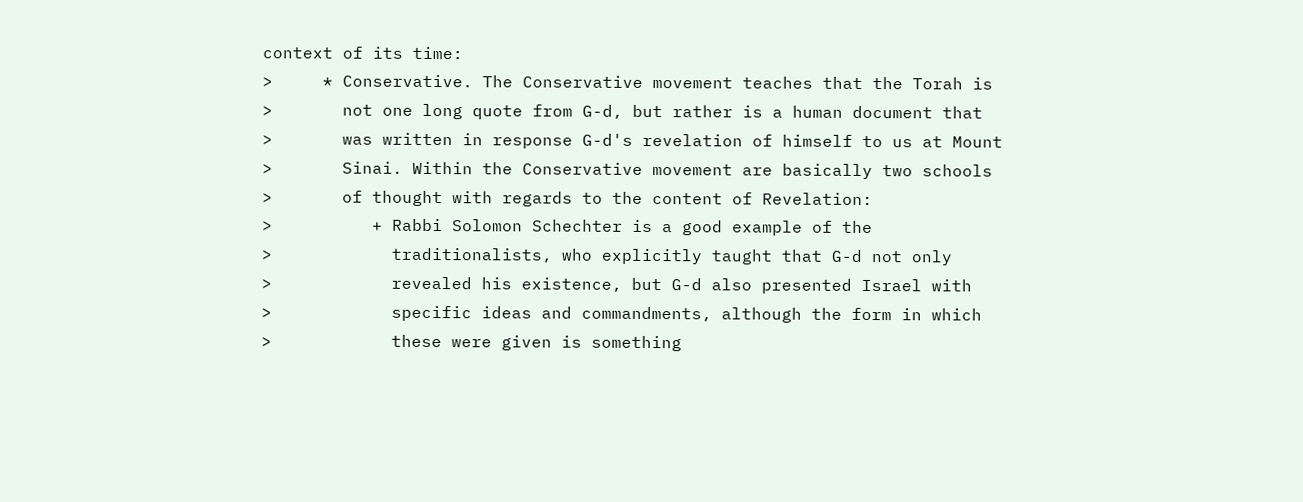context of its time:
>     * Conservative. The Conservative movement teaches that the Torah is
>       not one long quote from G-d, but rather is a human document that
>       was written in response G-d's revelation of himself to us at Mount
>       Sinai. Within the Conservative movement are basically two schools
>       of thought with regards to the content of Revelation:
>          + Rabbi Solomon Schechter is a good example of the
>            traditionalists, who explicitly taught that G-d not only
>            revealed his existence, but G-d also presented Israel with
>            specific ideas and commandments, although the form in which
>            these were given is something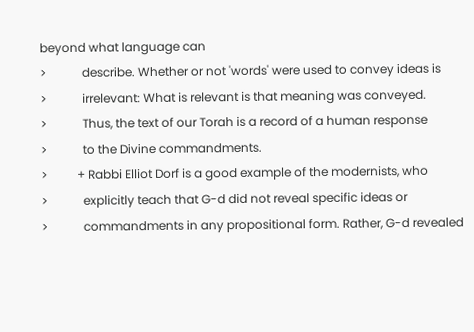beyond what language can
>            describe. Whether or not 'words' were used to convey ideas is
>            irrelevant: What is relevant is that meaning was conveyed.
>            Thus, the text of our Torah is a record of a human response
>            to the Divine commandments.
>          + Rabbi Elliot Dorf is a good example of the modernists, who
>            explicitly teach that G-d did not reveal specific ideas or
>            commandments in any propositional form. Rather, G-d revealed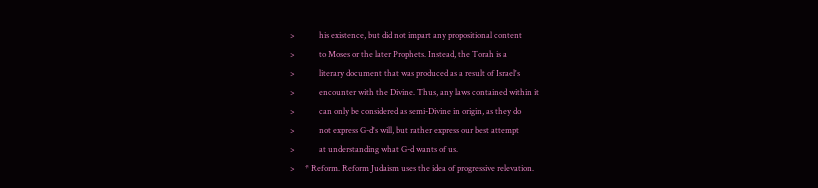>            his existence, but did not impart any propositional content
>            to Moses or the later Prophets. Instead, the Torah is a
>            literary document that was produced as a result of Israel's
>            encounter with the Divine. Thus, any laws contained within it
>            can only be considered as semi-Divine in origin, as they do
>            not express G-d's will, but rather express our best attempt
>            at understanding what G-d wants of us.
>     * Reform. Reform Judaism uses the idea of progressive relevation.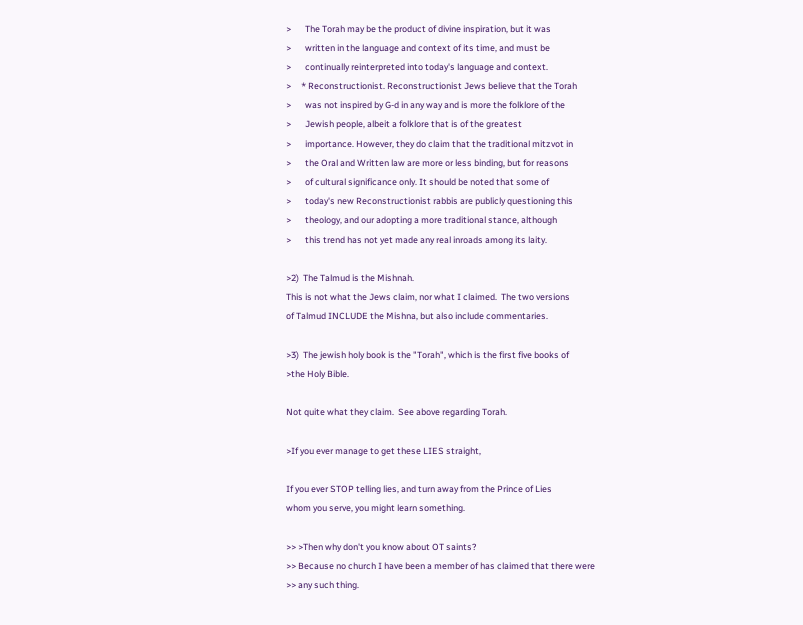>       The Torah may be the product of divine inspiration, but it was
>       written in the language and context of its time, and must be
>       continually reinterpreted into today's language and context.
>     * Reconstructionist. Reconstructionist Jews believe that the Torah
>       was not inspired by G-d in any way and is more the folklore of the
>       Jewish people, albeit a folklore that is of the greatest
>       importance. However, they do claim that the traditional mitzvot in
>       the Oral and Written law are more or less binding, but for reasons
>       of cultural significance only. It should be noted that some of
>       today's new Reconstructionist rabbis are publicly questioning this
>       theology, and our adopting a more traditional stance, although
>       this trend has not yet made any real inroads among its laity.

>2)  The Talmud is the Mishnah.
This is not what the Jews claim, nor what I claimed.  The two versions
of Talmud INCLUDE the Mishna, but also include commentaries.

>3)  The jewish holy book is the "Torah", which is the first five books of
>the Holy Bible.

Not quite what they claim.  See above regarding Torah.

>If you ever manage to get these LIES straight,

If you ever STOP telling lies, and turn away from the Prince of Lies
whom you serve, you might learn something.

>> >Then why don't you know about OT saints?
>> Because no church I have been a member of has claimed that there were
>> any such thing.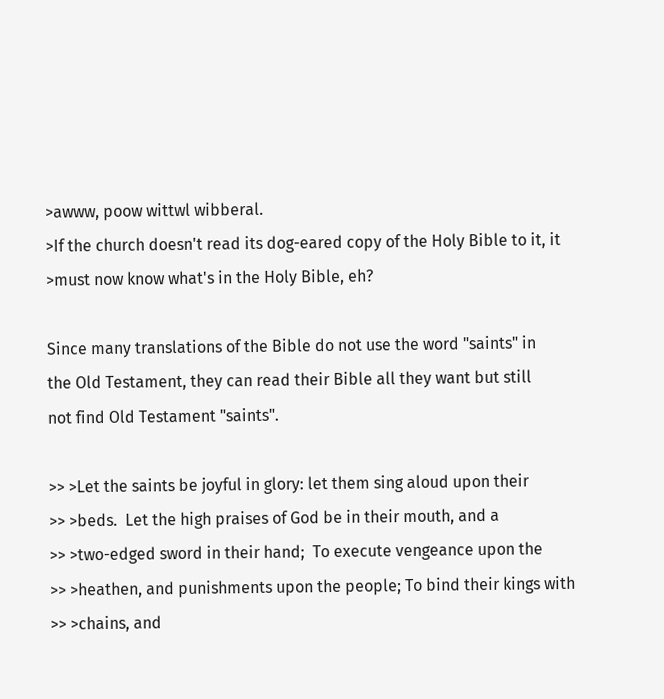>awww, poow wittwl wibberal.
>If the church doesn't read its dog-eared copy of the Holy Bible to it, it
>must now know what's in the Holy Bible, eh?

Since many translations of the Bible do not use the word "saints" in
the Old Testament, they can read their Bible all they want but still
not find Old Testament "saints".

>> >Let the saints be joyful in glory: let them sing aloud upon their
>> >beds.  Let the high praises of God be in their mouth, and a
>> >two-edged sword in their hand;  To execute vengeance upon the
>> >heathen, and punishments upon the people; To bind their kings with
>> >chains, and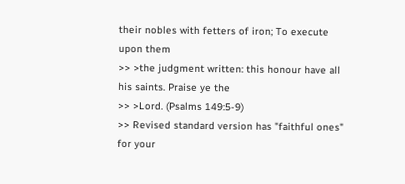their nobles with fetters of iron; To execute upon them
>> >the judgment written: this honour have all his saints. Praise ye the
>> >Lord. (Psalms 149:5-9)
>> Revised standard version has "faithful ones" for your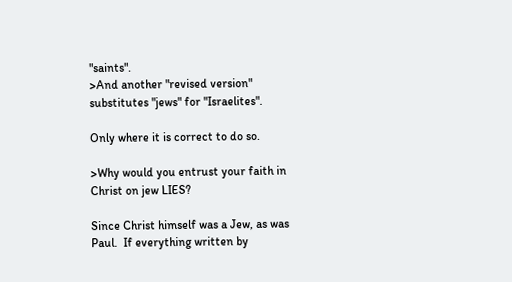"saints".
>And another "revised version" substitutes "jews" for "Israelites".

Only where it is correct to do so.

>Why would you entrust your faith in Christ on jew LIES?

Since Christ himself was a Jew, as was Paul.  If everything written by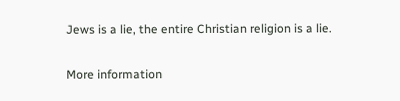Jews is a lie, the entire Christian religion is a lie.


More information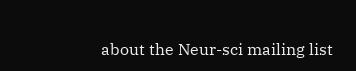about the Neur-sci mailing list